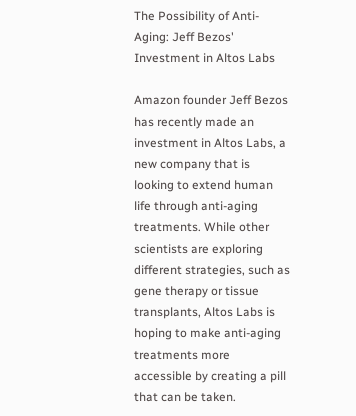The Possibility of Anti-Aging: Jeff Bezos' Investment in Altos Labs

Amazon founder Jeff Bezos has recently made an investment in Altos Labs, a new company that is looking to extend human life through anti-aging treatments. While other scientists are exploring different strategies, such as gene therapy or tissue transplants, Altos Labs is hoping to make anti-aging treatments more accessible by creating a pill that can be taken.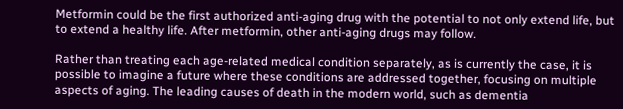Metformin could be the first authorized anti-aging drug with the potential to not only extend life, but to extend a healthy life. After metformin, other anti-aging drugs may follow.

Rather than treating each age-related medical condition separately, as is currently the case, it is possible to imagine a future where these conditions are addressed together, focusing on multiple aspects of aging. The leading causes of death in the modern world, such as dementia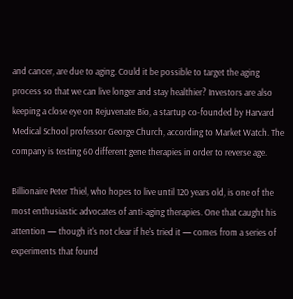and cancer, are due to aging. Could it be possible to target the aging process so that we can live longer and stay healthier? Investors are also keeping a close eye on Rejuvenate Bio, a startup co-founded by Harvard Medical School professor George Church, according to Market Watch. The company is testing 60 different gene therapies in order to reverse age.

Billionaire Peter Thiel, who hopes to live until 120 years old, is one of the most enthusiastic advocates of anti-aging therapies. One that caught his attention — though it's not clear if he's tried it — comes from a series of experiments that found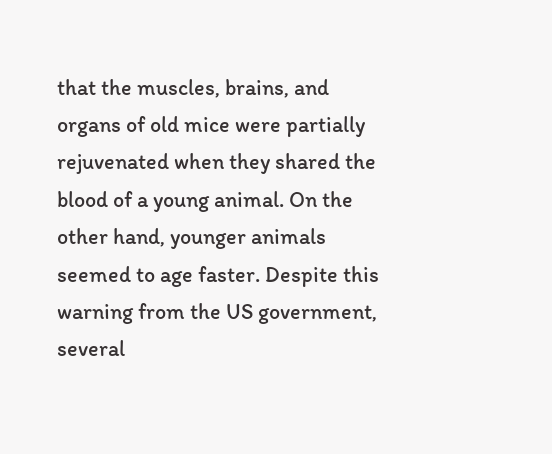that the muscles, brains, and organs of old mice were partially rejuvenated when they shared the blood of a young animal. On the other hand, younger animals seemed to age faster. Despite this warning from the US government, several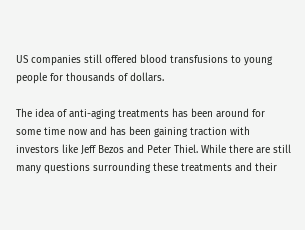US companies still offered blood transfusions to young people for thousands of dollars.

The idea of anti-aging treatments has been around for some time now and has been gaining traction with investors like Jeff Bezos and Peter Thiel. While there are still many questions surrounding these treatments and their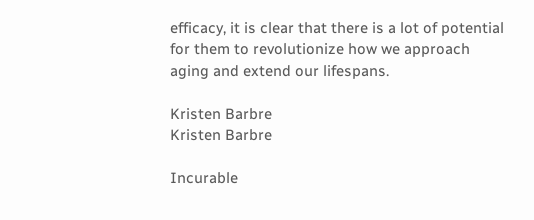efficacy, it is clear that there is a lot of potential for them to revolutionize how we approach aging and extend our lifespans.

Kristen Barbre
Kristen Barbre

Incurable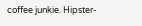coffee junkie. Hipster-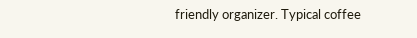friendly organizer. Typical coffee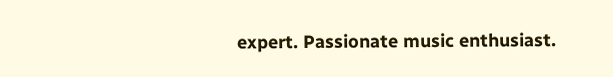expert. Passionate music enthusiast.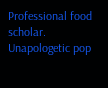Professional food scholar. Unapologetic pop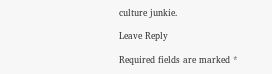culture junkie.

Leave Reply

Required fields are marked *